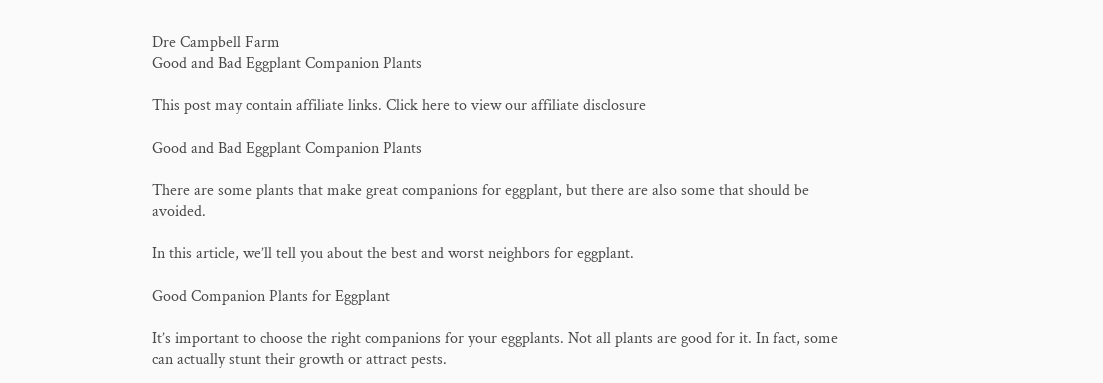Dre Campbell Farm
Good and Bad Eggplant Companion Plants

This post may contain affiliate links. Click here to view our affiliate disclosure

Good and Bad Eggplant Companion Plants

There are some plants that make great companions for eggplant, but there are also some that should be avoided.

In this article, we’ll tell you about the best and worst neighbors for eggplant.

Good Companion Plants for Eggplant

It’s important to choose the right companions for your eggplants. Not all plants are good for it. In fact, some can actually stunt their growth or attract pests.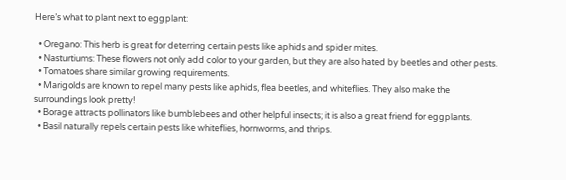Here’s what to plant next to eggplant:

  • Oregano: This herb is great for deterring certain pests like aphids and spider mites.
  • Nasturtiums: These flowers not only add color to your garden, but they are also hated by beetles and other pests.
  • Tomatoes share similar growing requirements.
  • Marigolds are known to repel many pests like aphids, flea beetles, and whiteflies. They also make the surroundings look pretty!
  • Borage attracts pollinators like bumblebees and other helpful insects; it is also a great friend for eggplants.
  • Basil naturally repels certain pests like whiteflies, hornworms, and thrips.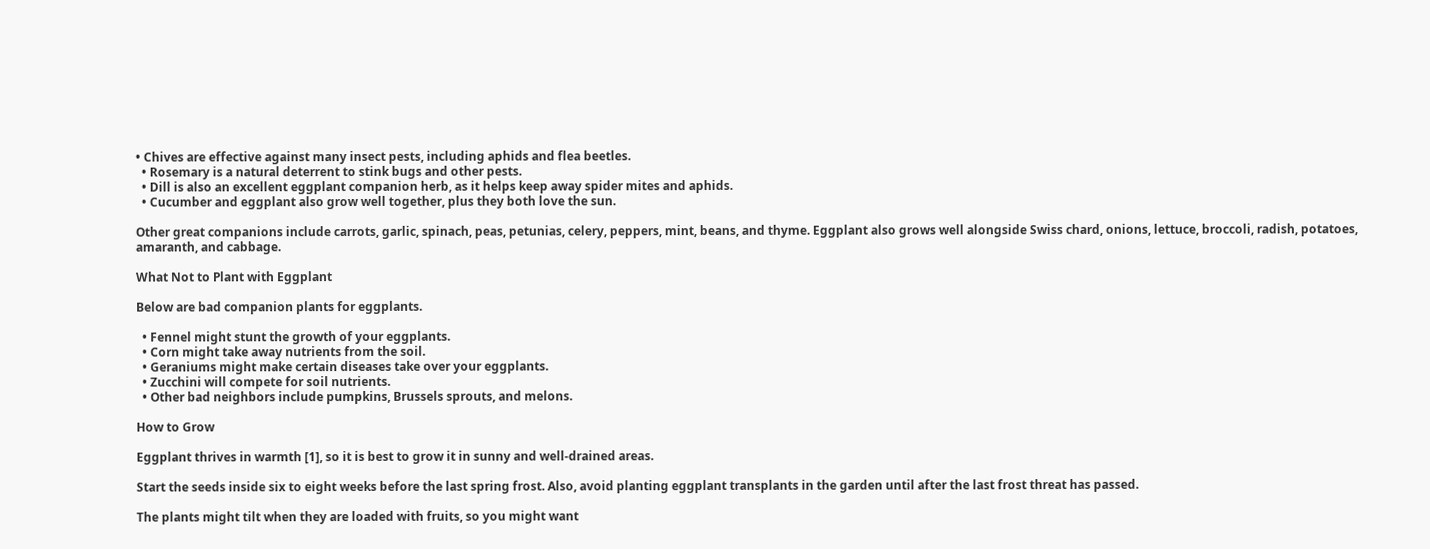• Chives are effective against many insect pests, including aphids and flea beetles.
  • Rosemary is a natural deterrent to stink bugs and other pests.
  • Dill is also an excellent eggplant companion herb, as it helps keep away spider mites and aphids.
  • Cucumber and eggplant also grow well together, plus they both love the sun.

Other great companions include carrots, garlic, spinach, peas, petunias, celery, peppers, mint, beans, and thyme. Eggplant also grows well alongside Swiss chard, onions, lettuce, broccoli, radish, potatoes, amaranth, and cabbage.

What Not to Plant with Eggplant

Below are bad companion plants for eggplants.

  • Fennel might stunt the growth of your eggplants.
  • Corn might take away nutrients from the soil.
  • Geraniums might make certain diseases take over your eggplants.
  • Zucchini will compete for soil nutrients.
  • Other bad neighbors include pumpkins, Brussels sprouts, and melons.

How to Grow

Eggplant thrives in warmth [1], so it is best to grow it in sunny and well-drained areas.

Start the seeds inside six to eight weeks before the last spring frost. Also, avoid planting eggplant transplants in the garden until after the last frost threat has passed.

The plants might tilt when they are loaded with fruits, so you might want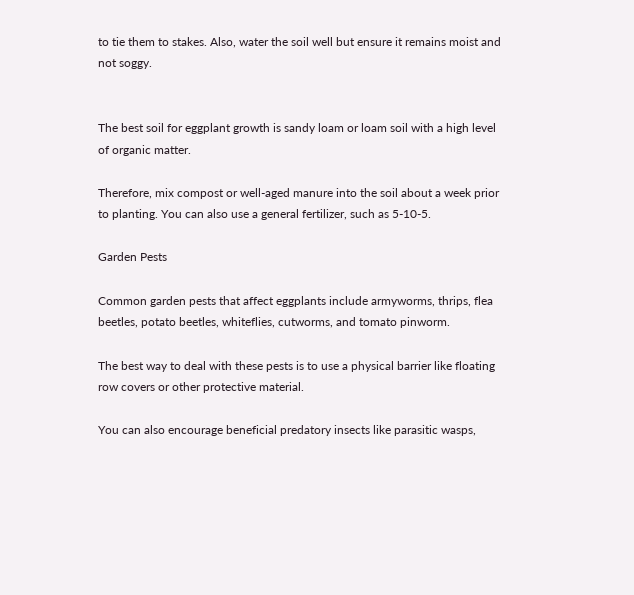to tie them to stakes. Also, water the soil well but ensure it remains moist and not soggy.


The best soil for eggplant growth is sandy loam or loam soil with a high level of organic matter.

Therefore, mix compost or well-aged manure into the soil about a week prior to planting. You can also use a general fertilizer, such as 5-10-5.

Garden Pests

Common garden pests that affect eggplants include armyworms, thrips, flea beetles, potato beetles, whiteflies, cutworms, and tomato pinworm.

The best way to deal with these pests is to use a physical barrier like floating row covers or other protective material.

You can also encourage beneficial predatory insects like parasitic wasps,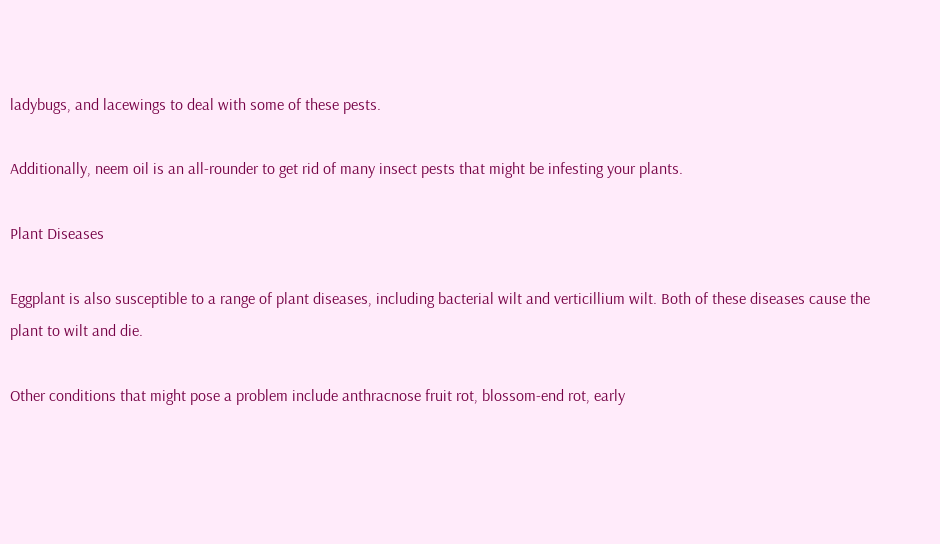ladybugs, and lacewings to deal with some of these pests.

Additionally, neem oil is an all-rounder to get rid of many insect pests that might be infesting your plants.

Plant Diseases

Eggplant is also susceptible to a range of plant diseases, including bacterial wilt and verticillium wilt. Both of these diseases cause the plant to wilt and die.

Other conditions that might pose a problem include anthracnose fruit rot, blossom-end rot, early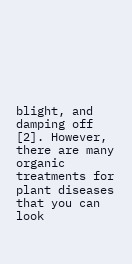blight, and damping off [2]. However, there are many organic treatments for plant diseases that you can look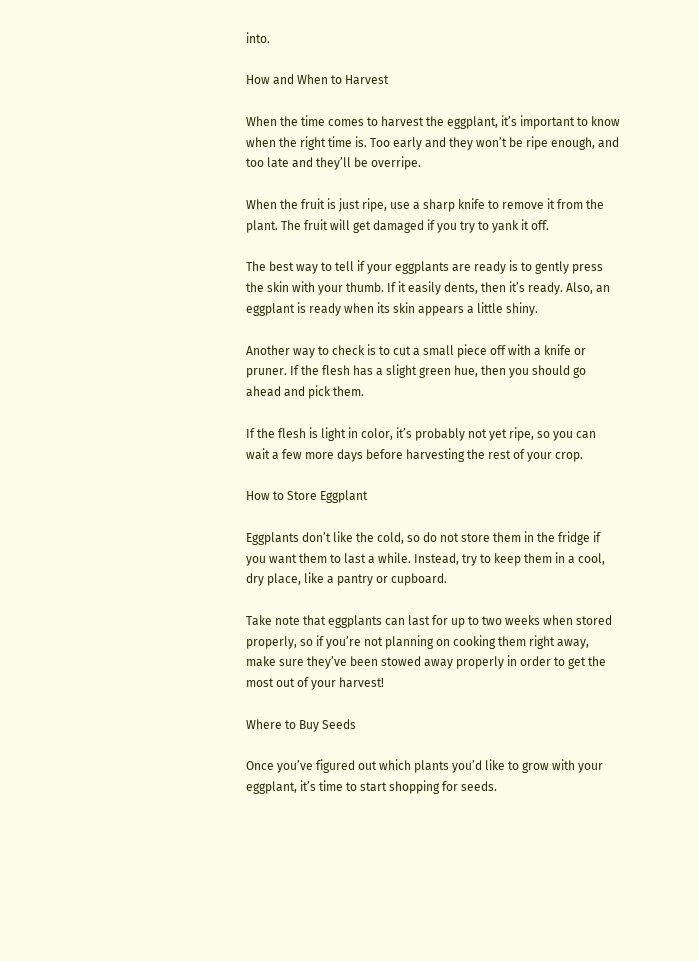into.

How and When to Harvest

When the time comes to harvest the eggplant, it’s important to know when the right time is. Too early and they won’t be ripe enough, and too late and they’ll be overripe.

When the fruit is just ripe, use a sharp knife to remove it from the plant. The fruit will get damaged if you try to yank it off.

The best way to tell if your eggplants are ready is to gently press the skin with your thumb. If it easily dents, then it’s ready. Also, an eggplant is ready when its skin appears a little shiny.

Another way to check is to cut a small piece off with a knife or pruner. If the flesh has a slight green hue, then you should go ahead and pick them.

If the flesh is light in color, it’s probably not yet ripe, so you can wait a few more days before harvesting the rest of your crop.

How to Store Eggplant

Eggplants don’t like the cold, so do not store them in the fridge if you want them to last a while. Instead, try to keep them in a cool, dry place, like a pantry or cupboard.

Take note that eggplants can last for up to two weeks when stored properly, so if you’re not planning on cooking them right away, make sure they’ve been stowed away properly in order to get the most out of your harvest!

Where to Buy Seeds

Once you’ve figured out which plants you’d like to grow with your eggplant, it’s time to start shopping for seeds.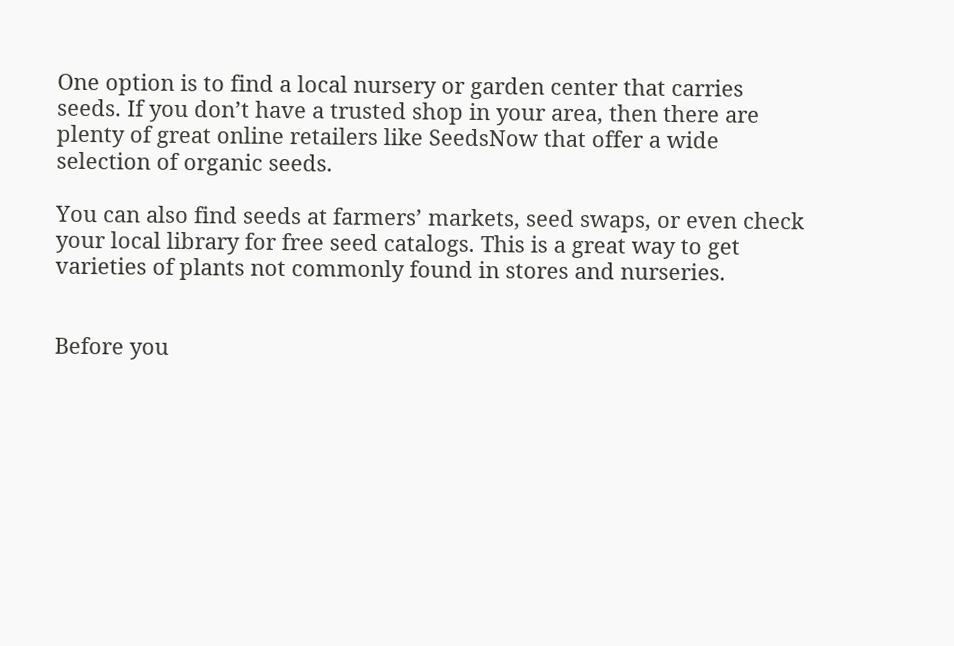One option is to find a local nursery or garden center that carries seeds. If you don’t have a trusted shop in your area, then there are plenty of great online retailers like SeedsNow that offer a wide selection of organic seeds.

You can also find seeds at farmers’ markets, seed swaps, or even check your local library for free seed catalogs. This is a great way to get varieties of plants not commonly found in stores and nurseries.


Before you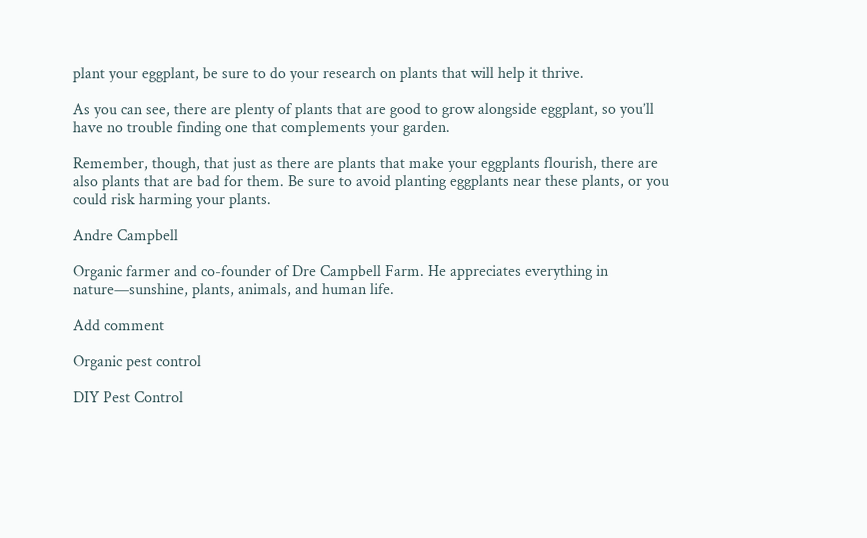plant your eggplant, be sure to do your research on plants that will help it thrive.

As you can see, there are plenty of plants that are good to grow alongside eggplant, so you’ll have no trouble finding one that complements your garden.

Remember, though, that just as there are plants that make your eggplants flourish, there are also plants that are bad for them. Be sure to avoid planting eggplants near these plants, or you could risk harming your plants.

Andre Campbell

Organic farmer and co-founder of Dre Campbell Farm. He appreciates everything in nature—sunshine, plants, animals, and human life.

Add comment

Organic pest control

DIY Pest Control